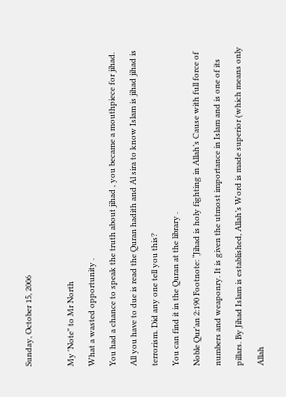Sunday, October 15, 2006

My 'Note" to Mr North
What a wasted opportunity .
You had a chance to speak the truth about jihad , you became a mouthpiece for jihad.
All you have to due is read the Quran hadith and Al sira to know Islam is jihad jihad is terrorism. Did any one tell you this?
You can find it in the Quran at the library .
Noble Qur’an 2:190 Footnote: “Jihad is holy fighting in Allah’s Cause with full force of numbers and weaponry. It is given the utmost importance in Islam and is one of its pillars. By Jihad Islam is established, Allah’s Word is made superior (which means only Allah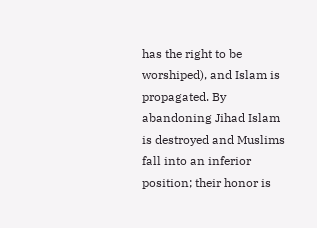has the right to be worshiped), and Islam is propagated. By abandoning Jihad Islam is destroyed and Muslims fall into an inferior position; their honor is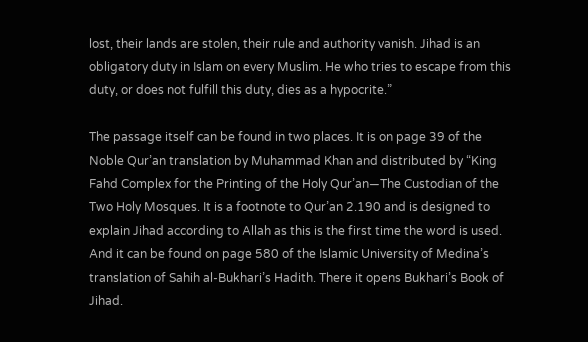lost, their lands are stolen, their rule and authority vanish. Jihad is an obligatory duty in Islam on every Muslim. He who tries to escape from this duty, or does not fulfill this duty, dies as a hypocrite.”

The passage itself can be found in two places. It is on page 39 of the Noble Qur’an translation by Muhammad Khan and distributed by “King Fahd Complex for the Printing of the Holy Qur’an—The Custodian of the Two Holy Mosques. It is a footnote to Qur’an 2.190 and is designed to explain Jihad according to Allah as this is the first time the word is used.
And it can be found on page 580 of the Islamic University of Medina’s translation of Sahih al-Bukhari’s Hadith. There it opens Bukhari’s Book of Jihad.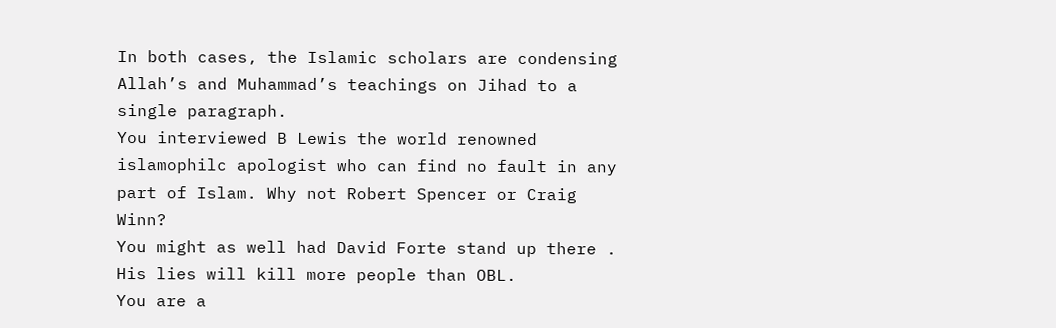In both cases, the Islamic scholars are condensing Allah’s and Muhammad’s teachings on Jihad to a single paragraph.
You interviewed B Lewis the world renowned islamophilc apologist who can find no fault in any part of Islam. Why not Robert Spencer or Craig Winn?
You might as well had David Forte stand up there . His lies will kill more people than OBL.
You are a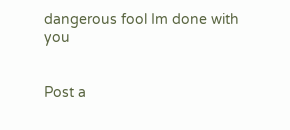dangerous fool Im done with you


Post a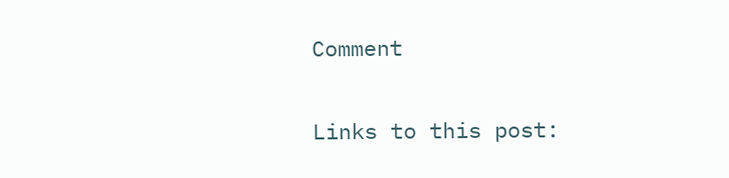Comment

Links to this post: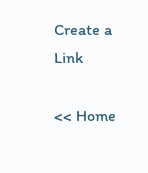Create a Link

<< Home